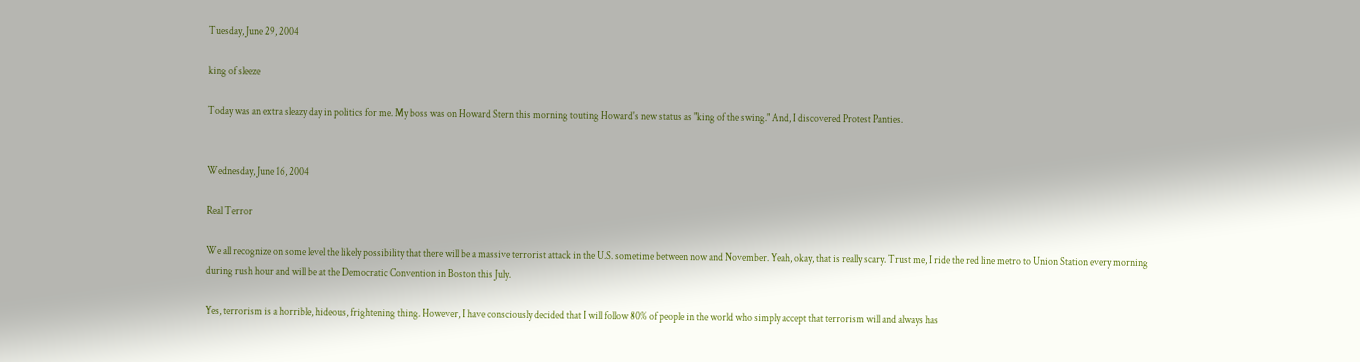Tuesday, June 29, 2004

king of sleeze

Today was an extra sleazy day in politics for me. My boss was on Howard Stern this morning touting Howard's new status as "king of the swing." And, I discovered Protest Panties.


Wednesday, June 16, 2004

Real Terror

We all recognize on some level the likely possibility that there will be a massive terrorist attack in the U.S. sometime between now and November. Yeah, okay, that is really scary. Trust me, I ride the red line metro to Union Station every morning during rush hour and will be at the Democratic Convention in Boston this July.

Yes, terrorism is a horrible, hideous, frightening thing. However, I have consciously decided that I will follow 80% of people in the world who simply accept that terrorism will and always has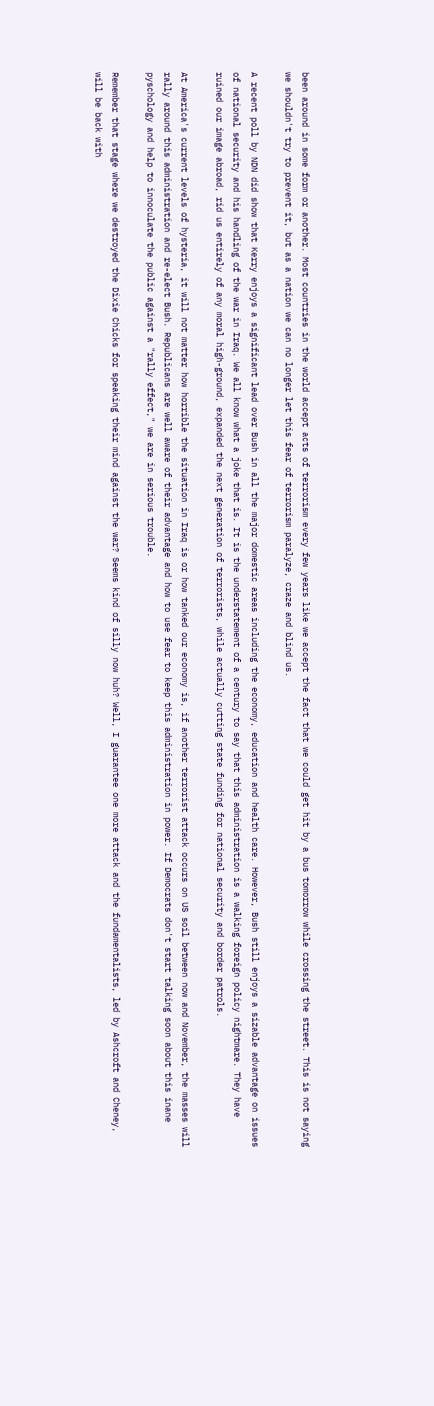been around in some form or another. Most countries in the world accept acts of terrorism every few years like we accept the fact that we could get hit by a bus tomorrow while crossing the street. This is not saying we shouldn't try to prevent it, but as a nation we can no longer let this fear of terrorism paralyze, craze and blind us.

A recent poll by NDN did show that Kerry enjoys a significant lead over Bush in all the major domestic areas including the economy, education and health care. However, Bush still enjoys a sizable advantage on issues of national security and his handling of the war in Iraq. We all know what a joke that is. It is the understatement of a century to say that this administration is a walking foreign policy nightmare. They have ruined our image abroad, rid us entirely of any moral high-ground, expanded the next generation of terrorists, while actually cutting state funding for national security and border patrols.

At America's current levels of hysteria, it will not matter how horrible the situation in Iraq is or how tanked our economy is, if another terrorist attack occurs on US soil between now and November, the masses will rally around this administration and re-elect Bush. Republicans are well aware of their advantage and how to use fear to keep this administration in power. If Democrats don't start talking soon about this inane pyschology and help to innoculate the public against a "rally effect," we are in serious trouble.

Remember that stage where we destroyed the Dixie Chicks for speaking their mind against the war? Seems kind of silly now huh? Well, I guarantee one more attack and the fundamentalists, led by Ashcroft and Cheney, will be back with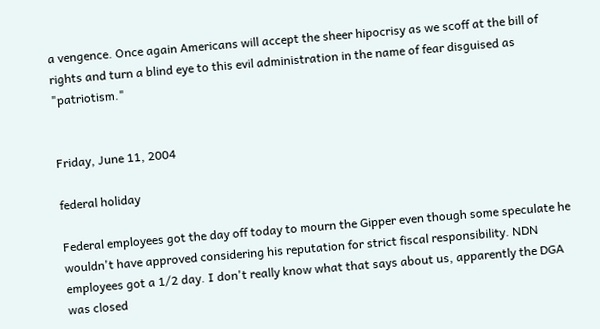a vengence. Once again Americans will accept the sheer hipocrisy as we scoff at the bill of rights and turn a blind eye to this evil administration in the name of fear disguised as "patriotism."


Friday, June 11, 2004

federal holiday

Federal employees got the day off today to mourn the Gipper even though some speculate he wouldn't have approved considering his reputation for strict fiscal responsibility. NDN employees got a 1/2 day. I don't really know what that says about us, apparently the DGA was closed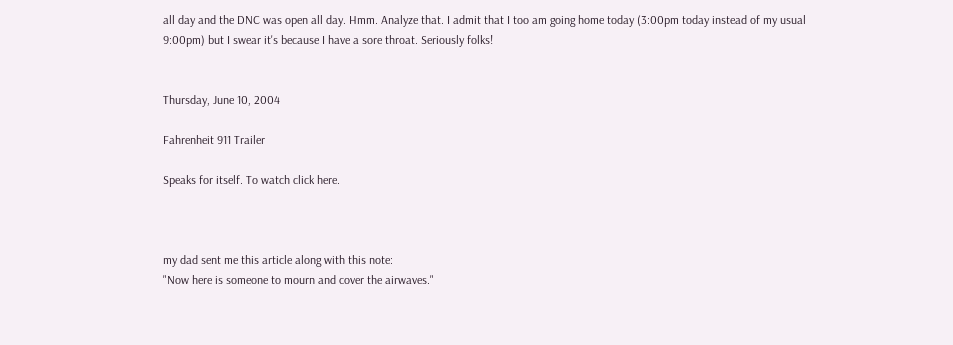all day and the DNC was open all day. Hmm. Analyze that. I admit that I too am going home today (3:00pm today instead of my usual 9:00pm) but I swear it's because I have a sore throat. Seriously folks!


Thursday, June 10, 2004

Fahrenheit 911 Trailer

Speaks for itself. To watch click here.



my dad sent me this article along with this note:
"Now here is someone to mourn and cover the airwaves."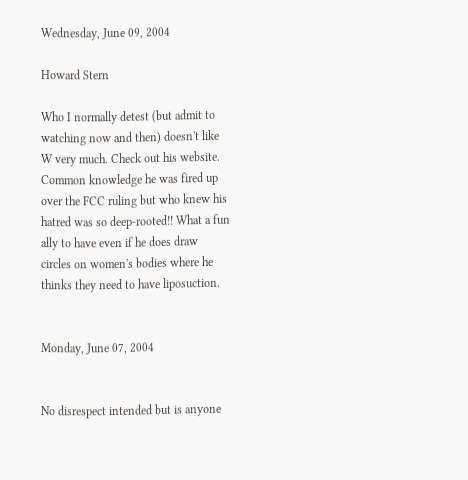Wednesday, June 09, 2004

Howard Stern

Who I normally detest (but admit to watching now and then) doesn't like W very much. Check out his website. Common knowledge he was fired up over the FCC ruling but who knew his hatred was so deep-rooted!! What a fun ally to have even if he does draw circles on women's bodies where he thinks they need to have liposuction.


Monday, June 07, 2004


No disrespect intended but is anyone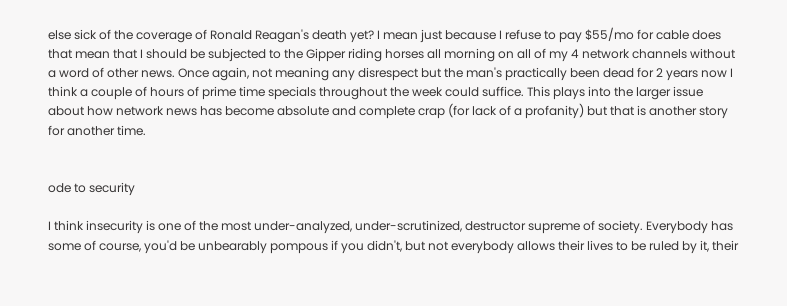else sick of the coverage of Ronald Reagan's death yet? I mean just because I refuse to pay $55/mo for cable does that mean that I should be subjected to the Gipper riding horses all morning on all of my 4 network channels without a word of other news. Once again, not meaning any disrespect but the man's practically been dead for 2 years now I think a couple of hours of prime time specials throughout the week could suffice. This plays into the larger issue about how network news has become absolute and complete crap (for lack of a profanity) but that is another story for another time.


ode to security

I think insecurity is one of the most under-analyzed, under-scrutinized, destructor supreme of society. Everybody has some of course, you'd be unbearably pompous if you didn't, but not everybody allows their lives to be ruled by it, their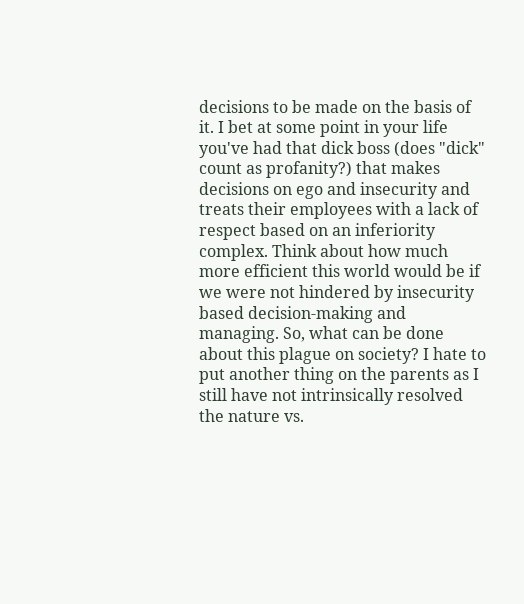decisions to be made on the basis of it. I bet at some point in your life you've had that dick boss (does "dick" count as profanity?) that makes decisions on ego and insecurity and treats their employees with a lack of respect based on an inferiority complex. Think about how much more efficient this world would be if we were not hindered by insecurity based decision-making and managing. So, what can be done about this plague on society? I hate to put another thing on the parents as I still have not intrinsically resolved the nature vs.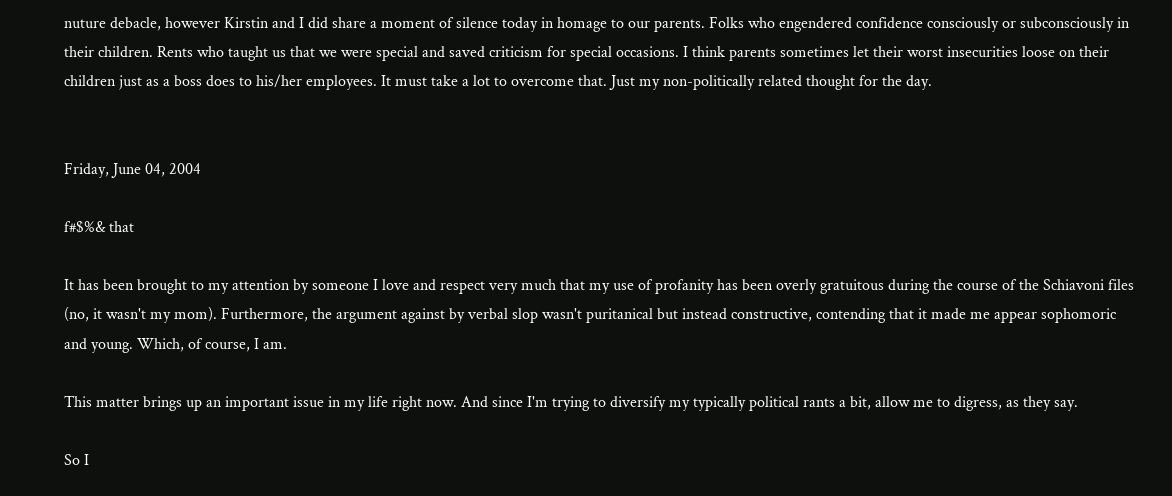nuture debacle, however Kirstin and I did share a moment of silence today in homage to our parents. Folks who engendered confidence consciously or subconsciously in their children. Rents who taught us that we were special and saved criticism for special occasions. I think parents sometimes let their worst insecurities loose on their children just as a boss does to his/her employees. It must take a lot to overcome that. Just my non-politically related thought for the day.


Friday, June 04, 2004

f#$%& that

It has been brought to my attention by someone I love and respect very much that my use of profanity has been overly gratuitous during the course of the Schiavoni files (no, it wasn't my mom). Furthermore, the argument against by verbal slop wasn't puritanical but instead constructive, contending that it made me appear sophomoric and young. Which, of course, I am.

This matter brings up an important issue in my life right now. And since I'm trying to diversify my typically political rants a bit, allow me to digress, as they say.

So I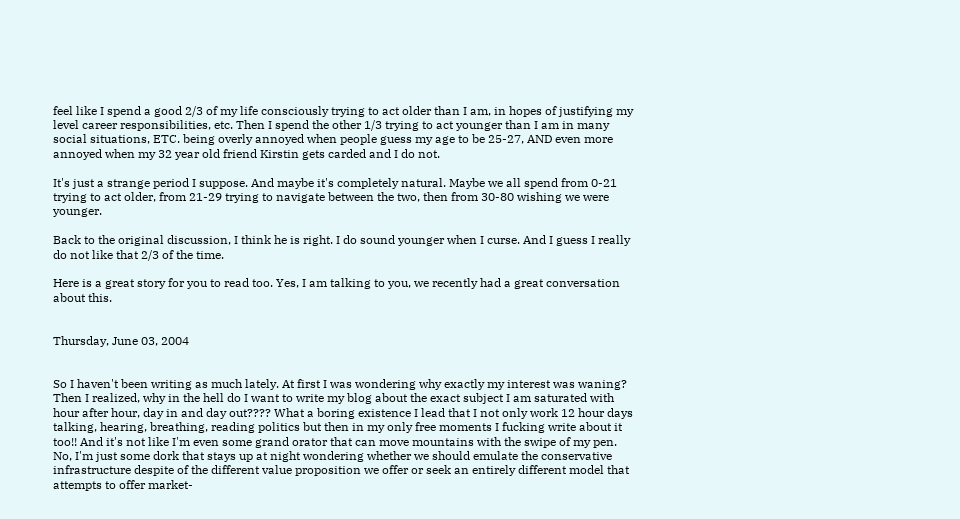feel like I spend a good 2/3 of my life consciously trying to act older than I am, in hopes of justifying my level career responsibilities, etc. Then I spend the other 1/3 trying to act younger than I am in many social situations, ETC. being overly annoyed when people guess my age to be 25-27, AND even more annoyed when my 32 year old friend Kirstin gets carded and I do not.

It's just a strange period I suppose. And maybe it's completely natural. Maybe we all spend from 0-21 trying to act older, from 21-29 trying to navigate between the two, then from 30-80 wishing we were younger.

Back to the original discussion, I think he is right. I do sound younger when I curse. And I guess I really do not like that 2/3 of the time.

Here is a great story for you to read too. Yes, I am talking to you, we recently had a great conversation about this.


Thursday, June 03, 2004


So I haven't been writing as much lately. At first I was wondering why exactly my interest was waning? Then I realized, why in the hell do I want to write my blog about the exact subject I am saturated with hour after hour, day in and day out???? What a boring existence I lead that I not only work 12 hour days talking, hearing, breathing, reading politics but then in my only free moments I fucking write about it too!! And it's not like I'm even some grand orator that can move mountains with the swipe of my pen. No, I'm just some dork that stays up at night wondering whether we should emulate the conservative infrastructure despite of the different value proposition we offer or seek an entirely different model that attempts to offer market-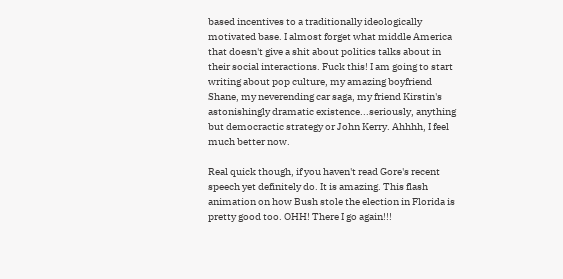based incentives to a traditionally ideologically motivated base. I almost forget what middle America that doesn't give a shit about politics talks about in their social interactions. Fuck this! I am going to start writing about pop culture, my amazing boyfriend Shane, my neverending car saga, my friend Kirstin's astonishingly dramatic existence...seriously, anything but democractic strategy or John Kerry. Ahhhh, I feel much better now.

Real quick though, if you haven't read Gore's recent speech yet definitely do. It is amazing. This flash animation on how Bush stole the election in Florida is pretty good too. OHH! There I go again!!!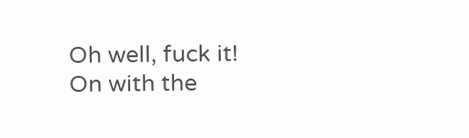Oh well, fuck it! On with the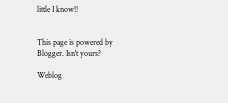little I know!!


This page is powered by Blogger. Isn't yours?

Weblog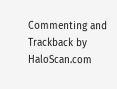Commenting and Trackback by HaloScan.com